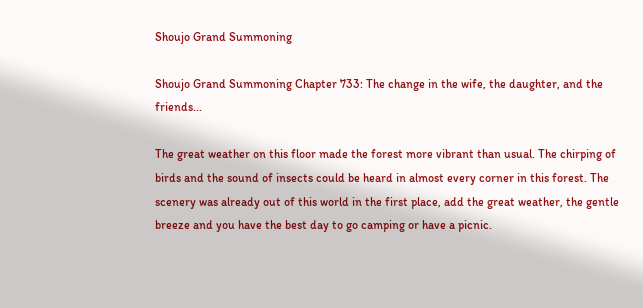Shoujo Grand Summoning

Shoujo Grand Summoning Chapter 733: The change in the wife, the daughter, and the friends...

The great weather on this floor made the forest more vibrant than usual. The chirping of birds and the sound of insects could be heard in almost every corner in this forest. The scenery was already out of this world in the first place, add the great weather, the gentle breeze and you have the best day to go camping or have a picnic.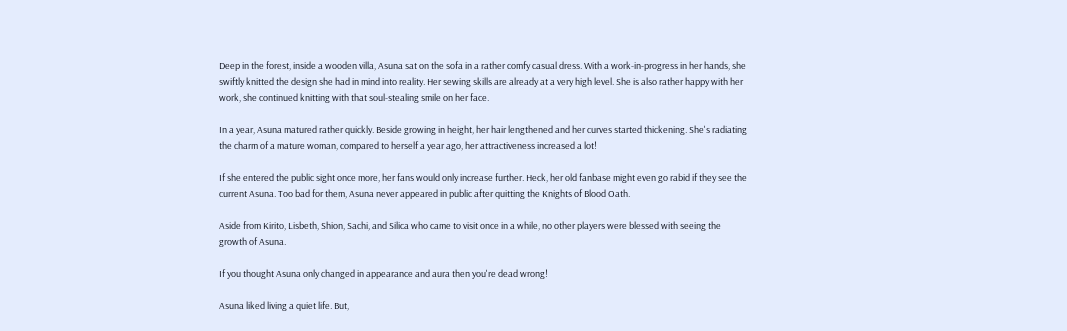Deep in the forest, inside a wooden villa, Asuna sat on the sofa in a rather comfy casual dress. With a work-in-progress in her hands, she swiftly knitted the design she had in mind into reality. Her sewing skills are already at a very high level. She is also rather happy with her work, she continued knitting with that soul-stealing smile on her face.

In a year, Asuna matured rather quickly. Beside growing in height, her hair lengthened and her curves started thickening. She's radiating the charm of a mature woman, compared to herself a year ago, her attractiveness increased a lot!

If she entered the public sight once more, her fans would only increase further. Heck, her old fanbase might even go rabid if they see the current Asuna. Too bad for them, Asuna never appeared in public after quitting the Knights of Blood Oath.

Aside from Kirito, Lisbeth, Shion, Sachi, and Silica who came to visit once in a while, no other players were blessed with seeing the growth of Asuna.

If you thought Asuna only changed in appearance and aura then you're dead wrong!

Asuna liked living a quiet life. But,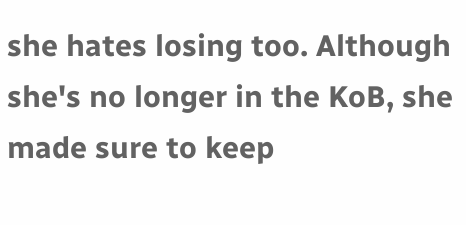she hates losing too. Although she's no longer in the KoB, she made sure to keep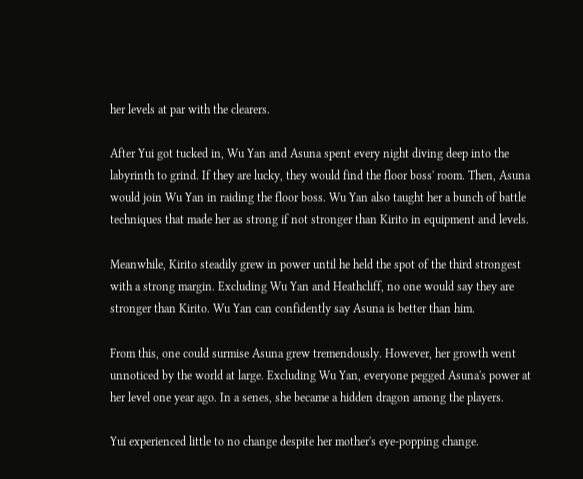her levels at par with the clearers.

After Yui got tucked in, Wu Yan and Asuna spent every night diving deep into the labyrinth to grind. If they are lucky, they would find the floor boss' room. Then, Asuna would join Wu Yan in raiding the floor boss. Wu Yan also taught her a bunch of battle techniques that made her as strong if not stronger than Kirito in equipment and levels.

Meanwhile, Kirito steadily grew in power until he held the spot of the third strongest with a strong margin. Excluding Wu Yan and Heathcliff, no one would say they are stronger than Kirito. Wu Yan can confidently say Asuna is better than him.

From this, one could surmise Asuna grew tremendously. However, her growth went unnoticed by the world at large. Excluding Wu Yan, everyone pegged Asuna's power at her level one year ago. In a senes, she became a hidden dragon among the players.

Yui experienced little to no change despite her mother's eye-popping change.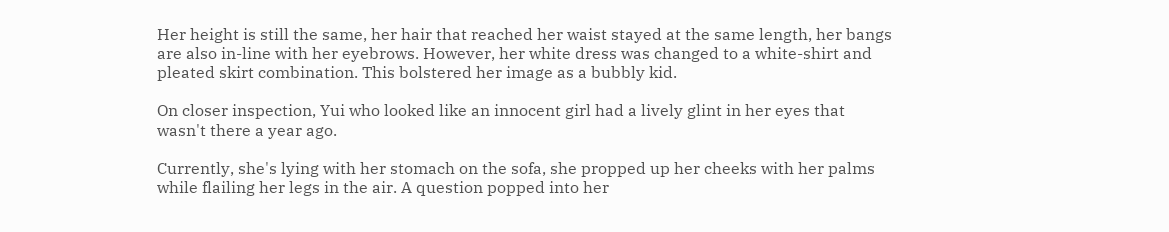Her height is still the same, her hair that reached her waist stayed at the same length, her bangs are also in-line with her eyebrows. However, her white dress was changed to a white-shirt and pleated skirt combination. This bolstered her image as a bubbly kid.

On closer inspection, Yui who looked like an innocent girl had a lively glint in her eyes that wasn't there a year ago.

Currently, she's lying with her stomach on the sofa, she propped up her cheeks with her palms while flailing her legs in the air. A question popped into her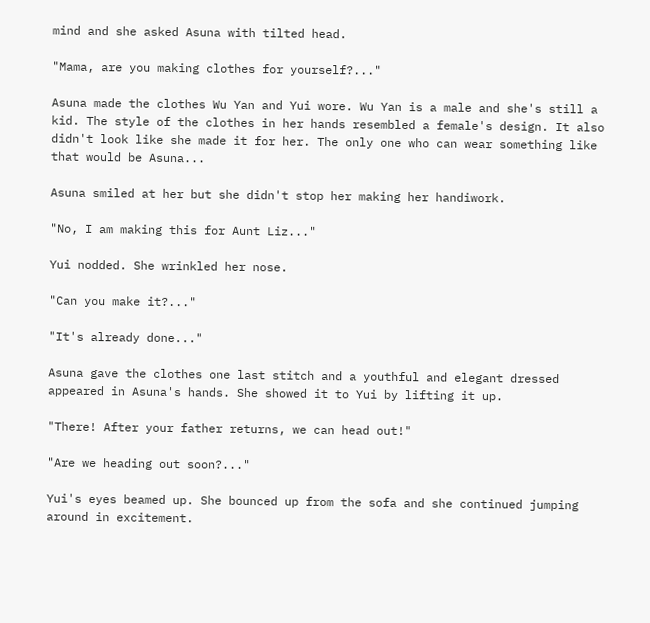mind and she asked Asuna with tilted head.

"Mama, are you making clothes for yourself?..."

Asuna made the clothes Wu Yan and Yui wore. Wu Yan is a male and she's still a kid. The style of the clothes in her hands resembled a female's design. It also didn't look like she made it for her. The only one who can wear something like that would be Asuna...

Asuna smiled at her but she didn't stop her making her handiwork.

"No, I am making this for Aunt Liz..."

Yui nodded. She wrinkled her nose.

"Can you make it?..."

"It's already done..."

Asuna gave the clothes one last stitch and a youthful and elegant dressed appeared in Asuna's hands. She showed it to Yui by lifting it up.

"There! After your father returns, we can head out!"

"Are we heading out soon?..."

Yui's eyes beamed up. She bounced up from the sofa and she continued jumping around in excitement.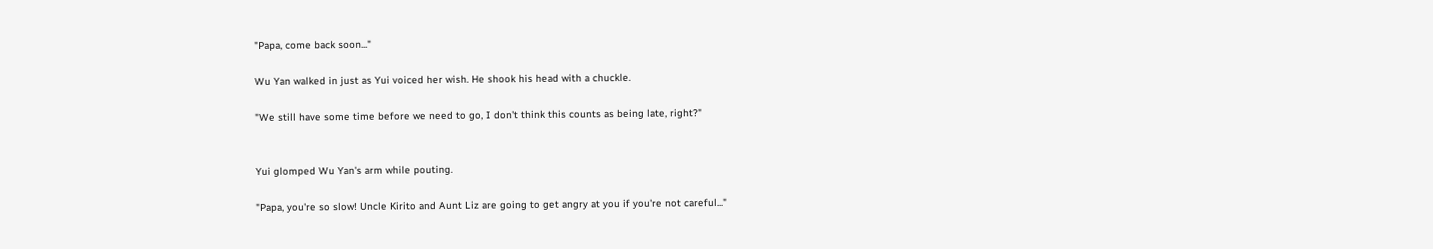"Papa, come back soon..."

Wu Yan walked in just as Yui voiced her wish. He shook his head with a chuckle.

"We still have some time before we need to go, I don't think this counts as being late, right?"


Yui glomped Wu Yan's arm while pouting.

"Papa, you're so slow! Uncle Kirito and Aunt Liz are going to get angry at you if you're not careful..."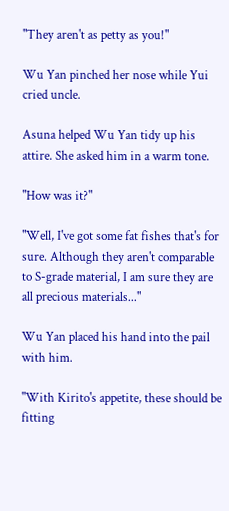"They aren't as petty as you!"

Wu Yan pinched her nose while Yui cried uncle.

Asuna helped Wu Yan tidy up his attire. She asked him in a warm tone.

"How was it?"

"Well, I've got some fat fishes that's for sure. Although they aren't comparable to S-grade material, I am sure they are all precious materials..."

Wu Yan placed his hand into the pail with him.

"With Kirito's appetite, these should be fitting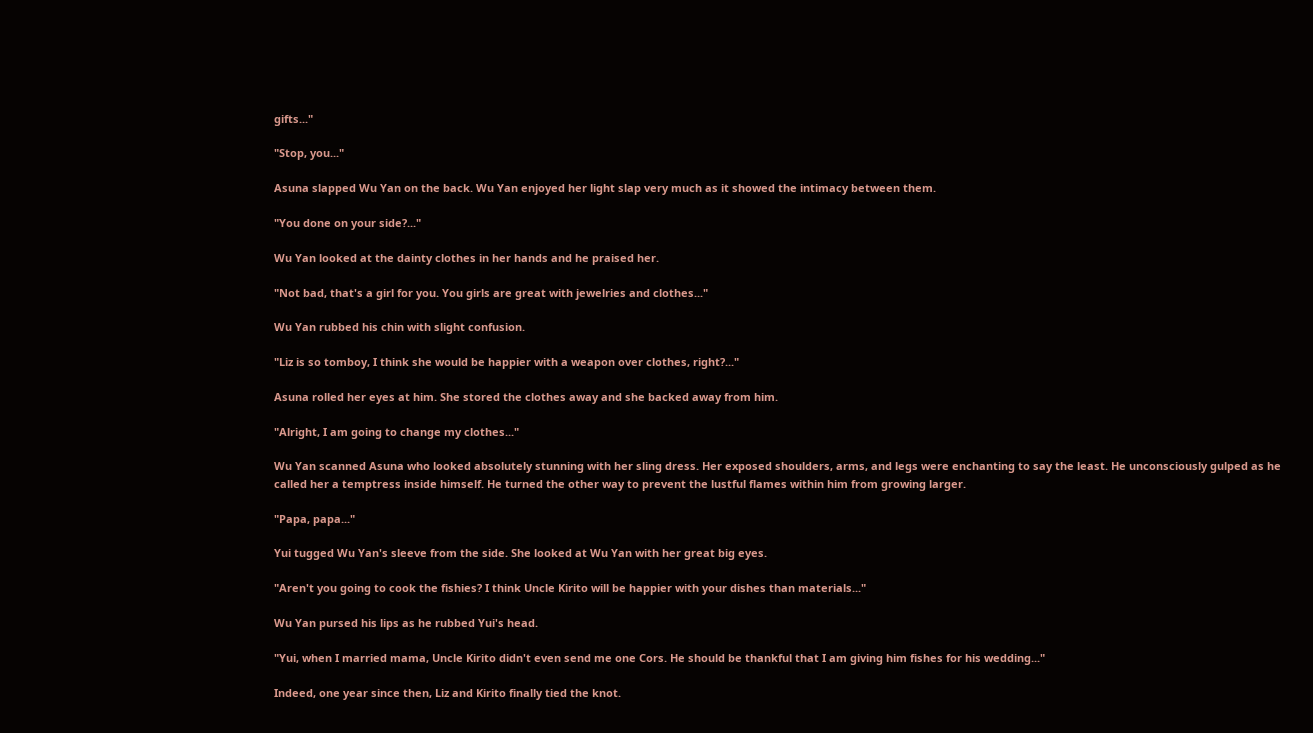gifts..."

"Stop, you..."

Asuna slapped Wu Yan on the back. Wu Yan enjoyed her light slap very much as it showed the intimacy between them.

"You done on your side?..."

Wu Yan looked at the dainty clothes in her hands and he praised her.

"Not bad, that's a girl for you. You girls are great with jewelries and clothes..."

Wu Yan rubbed his chin with slight confusion.

"Liz is so tomboy, I think she would be happier with a weapon over clothes, right?..."

Asuna rolled her eyes at him. She stored the clothes away and she backed away from him.

"Alright, I am going to change my clothes..."

Wu Yan scanned Asuna who looked absolutely stunning with her sling dress. Her exposed shoulders, arms, and legs were enchanting to say the least. He unconsciously gulped as he called her a temptress inside himself. He turned the other way to prevent the lustful flames within him from growing larger.

"Papa, papa..."

Yui tugged Wu Yan's sleeve from the side. She looked at Wu Yan with her great big eyes.

"Aren't you going to cook the fishies? I think Uncle Kirito will be happier with your dishes than materials..."

Wu Yan pursed his lips as he rubbed Yui's head.

"Yui, when I married mama, Uncle Kirito didn't even send me one Cors. He should be thankful that I am giving him fishes for his wedding..."

Indeed, one year since then, Liz and Kirito finally tied the knot.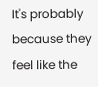It's probably because they feel like the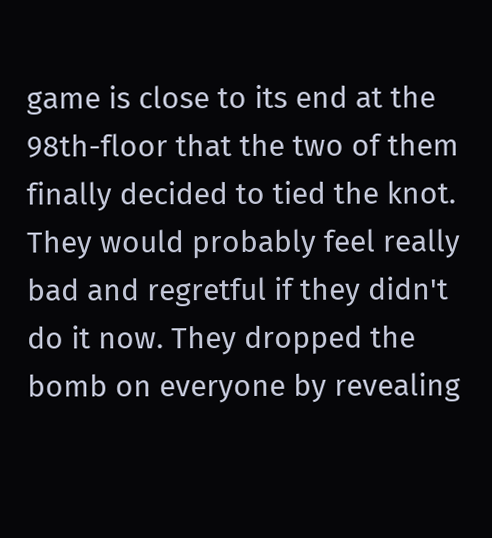game is close to its end at the 98th-floor that the two of them finally decided to tied the knot. They would probably feel really bad and regretful if they didn't do it now. They dropped the bomb on everyone by revealing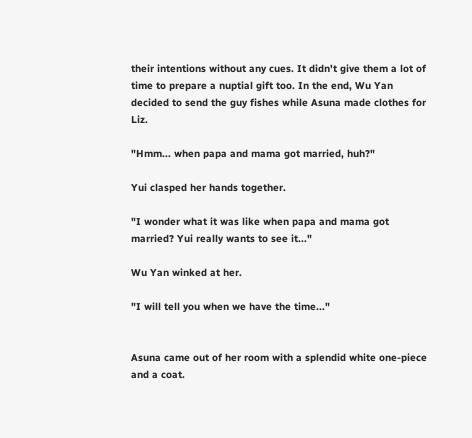their intentions without any cues. It didn't give them a lot of time to prepare a nuptial gift too. In the end, Wu Yan decided to send the guy fishes while Asuna made clothes for Liz.

"Hmm... when papa and mama got married, huh?"

Yui clasped her hands together.

"I wonder what it was like when papa and mama got married? Yui really wants to see it..."

Wu Yan winked at her.

"I will tell you when we have the time..."


Asuna came out of her room with a splendid white one-piece and a coat.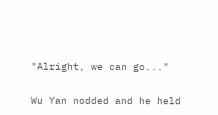"Alright, we can go..."

Wu Yan nodded and he held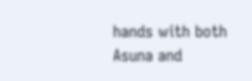hands with both Asuna and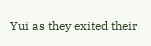Yui as they exited their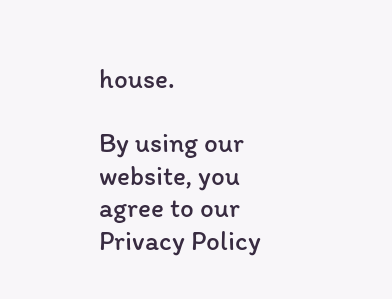house.

By using our website, you agree to our Privacy Policy